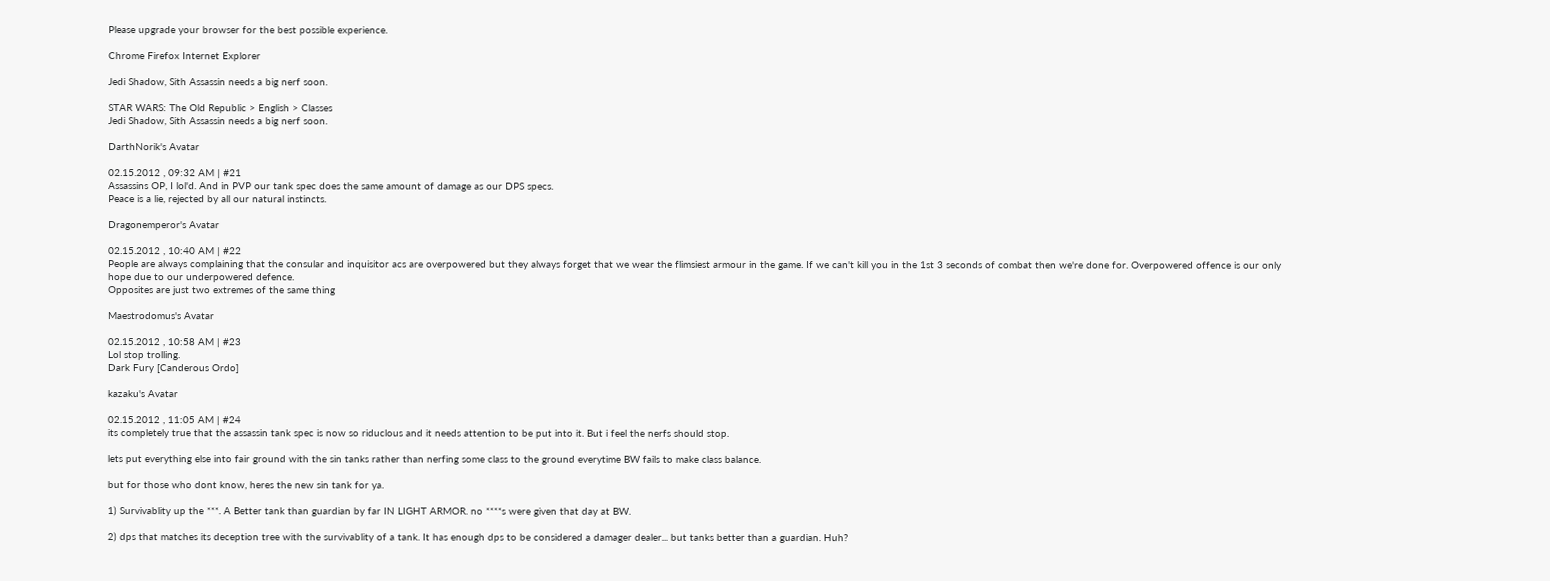Please upgrade your browser for the best possible experience.

Chrome Firefox Internet Explorer

Jedi Shadow, Sith Assassin needs a big nerf soon.

STAR WARS: The Old Republic > English > Classes
Jedi Shadow, Sith Assassin needs a big nerf soon.

DarthNorik's Avatar

02.15.2012 , 09:32 AM | #21
Assassins OP, I lol'd. And in PVP our tank spec does the same amount of damage as our DPS specs.
Peace is a lie, rejected by all our natural instincts.

Dragonemperor's Avatar

02.15.2012 , 10:40 AM | #22
People are always complaining that the consular and inquisitor acs are overpowered but they always forget that we wear the flimsiest armour in the game. If we can't kill you in the 1st 3 seconds of combat then we're done for. Overpowered offence is our only hope due to our underpowered defence.
Opposites are just two extremes of the same thing

Maestrodomus's Avatar

02.15.2012 , 10:58 AM | #23
Lol stop trolling.
Dark Fury [Canderous Ordo]

kazaku's Avatar

02.15.2012 , 11:05 AM | #24
its completely true that the assassin tank spec is now so riduclous and it needs attention to be put into it. But i feel the nerfs should stop.

lets put everything else into fair ground with the sin tanks rather than nerfing some class to the ground everytime BW fails to make class balance.

but for those who dont know, heres the new sin tank for ya.

1) Survivablity up the ***. A Better tank than guardian by far IN LIGHT ARMOR. no ****s were given that day at BW.

2) dps that matches its deception tree with the survivablity of a tank. It has enough dps to be considered a damager dealer... but tanks better than a guardian. Huh?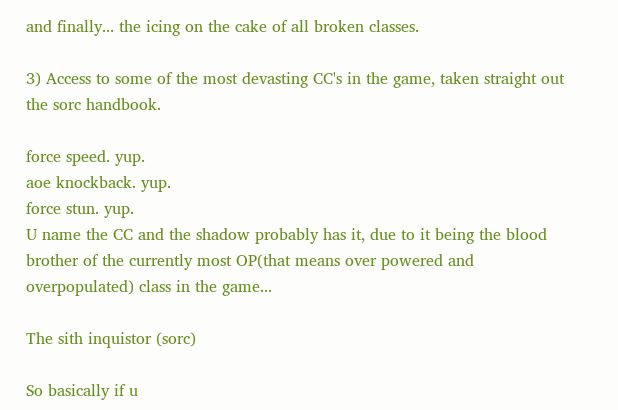and finally... the icing on the cake of all broken classes.

3) Access to some of the most devasting CC's in the game, taken straight out the sorc handbook.

force speed. yup.
aoe knockback. yup.
force stun. yup.
U name the CC and the shadow probably has it, due to it being the blood brother of the currently most OP(that means over powered and overpopulated) class in the game...

The sith inquistor (sorc)

So basically if u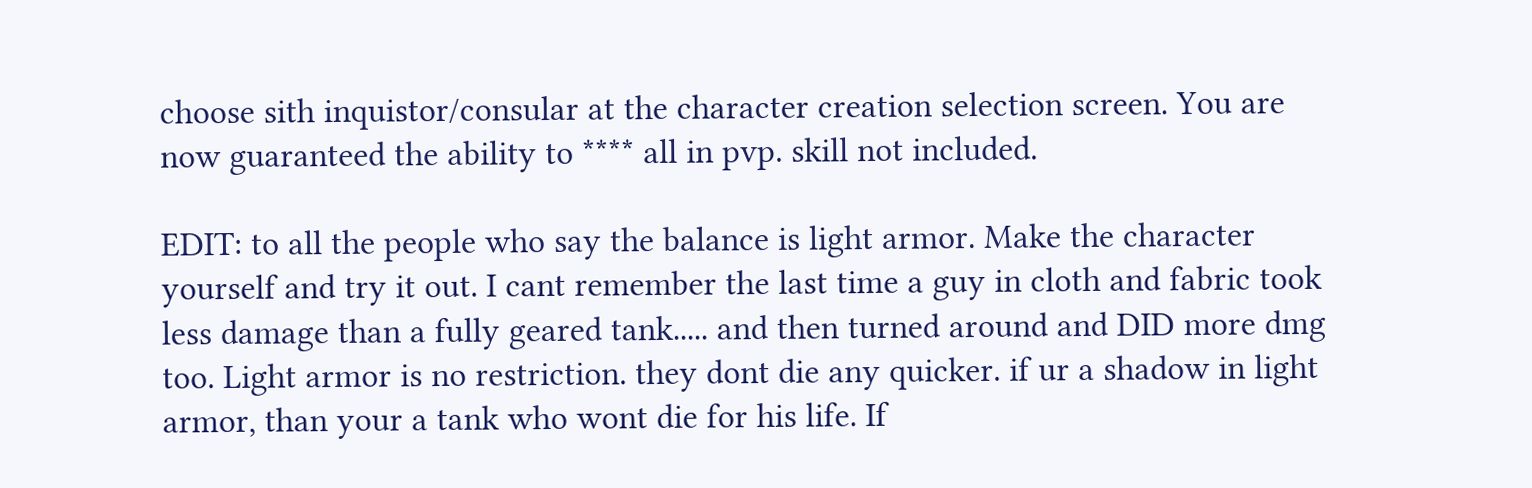choose sith inquistor/consular at the character creation selection screen. You are now guaranteed the ability to **** all in pvp. skill not included.

EDIT: to all the people who say the balance is light armor. Make the character yourself and try it out. I cant remember the last time a guy in cloth and fabric took less damage than a fully geared tank..... and then turned around and DID more dmg too. Light armor is no restriction. they dont die any quicker. if ur a shadow in light armor, than your a tank who wont die for his life. If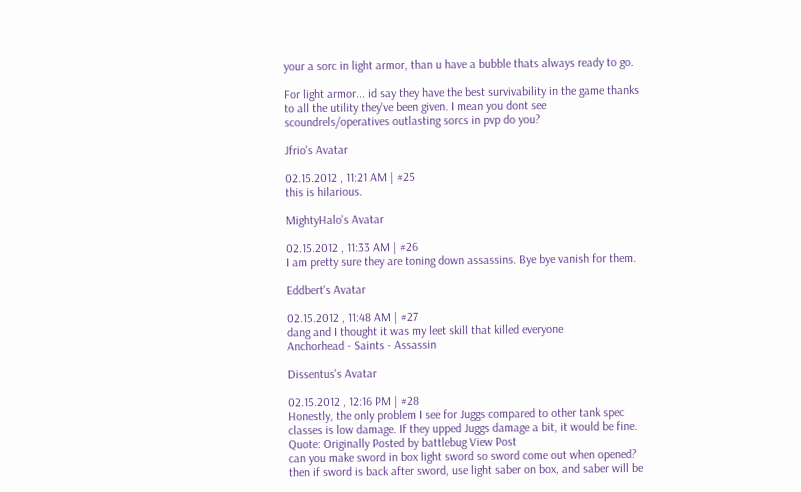your a sorc in light armor, than u have a bubble thats always ready to go.

For light armor... id say they have the best survivability in the game thanks to all the utility they've been given. I mean you dont see scoundrels/operatives outlasting sorcs in pvp do you?

Jfrio's Avatar

02.15.2012 , 11:21 AM | #25
this is hilarious.

MightyHalo's Avatar

02.15.2012 , 11:33 AM | #26
I am pretty sure they are toning down assassins. Bye bye vanish for them.

Eddbert's Avatar

02.15.2012 , 11:48 AM | #27
dang and I thought it was my leet skill that killed everyone
Anchorhead - Saints - Assassin

Dissentus's Avatar

02.15.2012 , 12:16 PM | #28
Honestly, the only problem I see for Juggs compared to other tank spec classes is low damage. If they upped Juggs damage a bit, it would be fine.
Quote: Originally Posted by battlebug View Post
can you make sword in box light sword so sword come out when opened? then if sword is back after sword, use light saber on box, and saber will be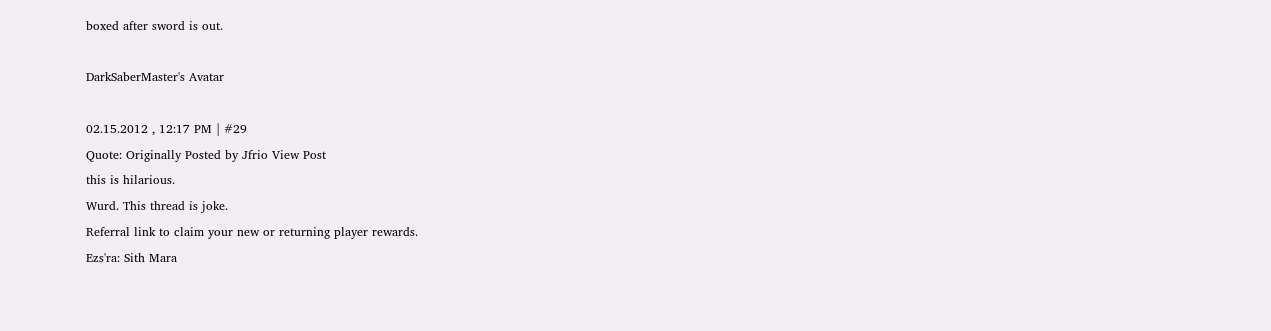boxed after sword is out.

DarkSaberMaster's Avatar

02.15.2012 , 12:17 PM | #29
Quote: Originally Posted by Jfrio View Post
this is hilarious.
Wurd. This thread is joke.
Referral link to claim your new or returning player rewards.
Ezs'ra: Sith Mara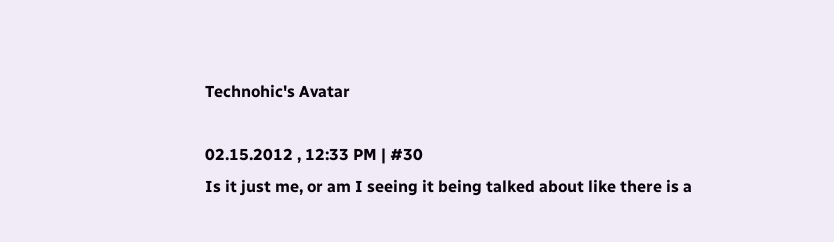Technohic's Avatar

02.15.2012 , 12:33 PM | #30
Is it just me, or am I seeing it being talked about like there is a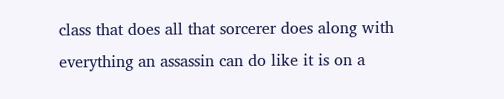class that does all that sorcerer does along with everything an assassin can do like it is on a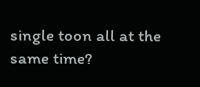single toon all at the same time?